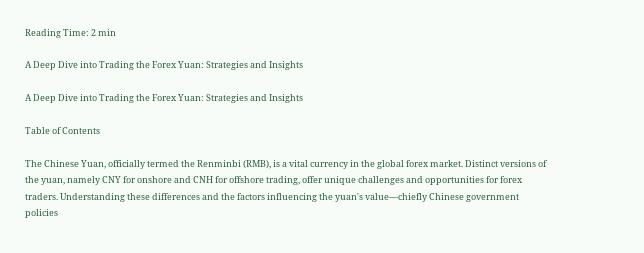Reading Time: 2 min

A Deep Dive into Trading the Forex Yuan: Strategies and Insights

A Deep Dive into Trading the Forex Yuan: Strategies and Insights

Table of Contents

The Chinese Yuan, officially termed the Renminbi (RMB), is a vital currency in the global forex market. Distinct versions of the yuan, namely CNY for onshore and CNH for offshore trading, offer unique challenges and opportunities for forex traders. Understanding these differences and the factors influencing the yuan's value—chiefly Chinese government policies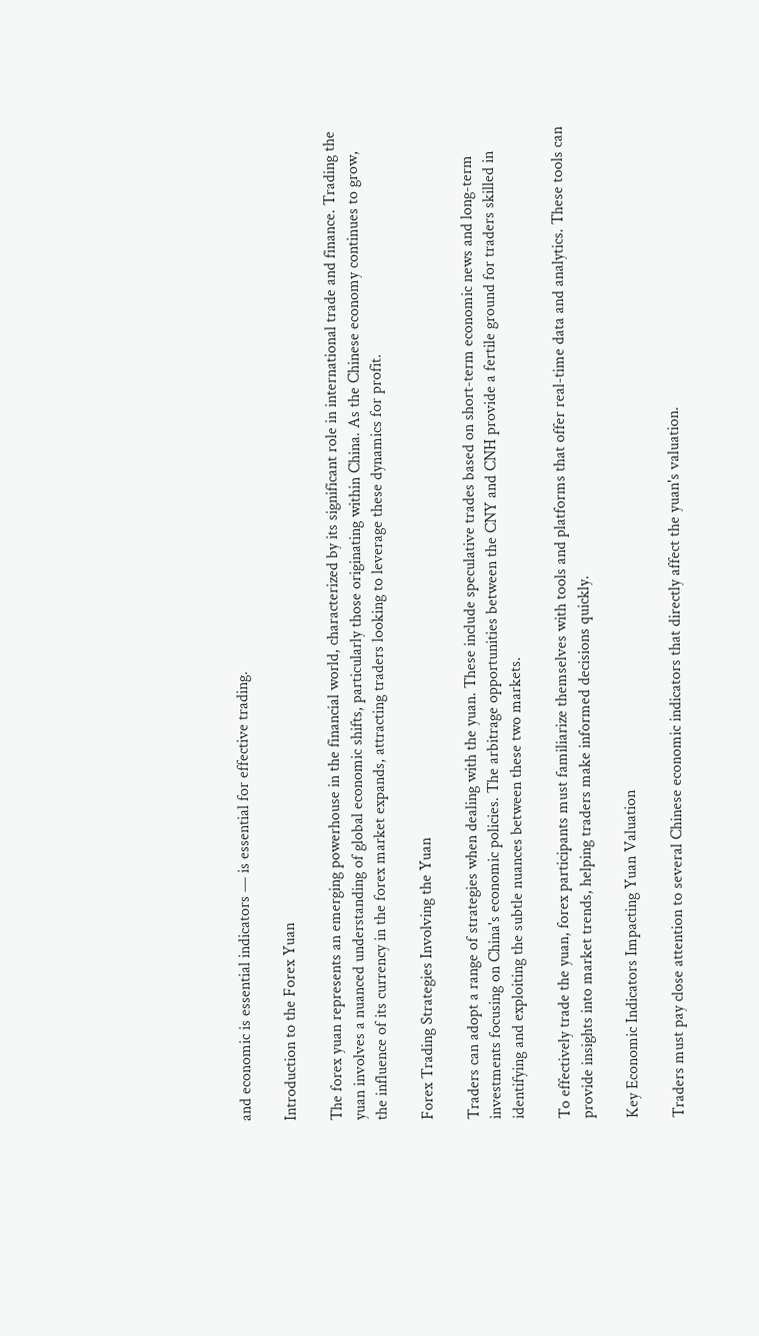and economic is essential indicators — is essential for effective trading.

Introduction to the Forex Yuan

The forex yuan represents an emerging powerhouse in the financial world, characterized by its significant role in international trade and finance. Trading the yuan involves a nuanced understanding of global economic shifts, particularly those originating within China. As the Chinese economy continues to grow, the influence of its currency in the forex market expands, attracting traders looking to leverage these dynamics for profit.

Forex Trading Strategies Involving the Yuan

Traders can adopt a range of strategies when dealing with the yuan. These include speculative trades based on short-term economic news and long-term investments focusing on China's economic policies. The arbitrage opportunities between the CNY and CNH provide a fertile ground for traders skilled in identifying and exploiting the subtle nuances between these two markets.

To effectively trade the yuan, forex participants must familiarize themselves with tools and platforms that offer real-time data and analytics. These tools can provide insights into market trends, helping traders make informed decisions quickly.

Key Economic Indicators Impacting Yuan Valuation

Traders must pay close attention to several Chinese economic indicators that directly affect the yuan's valuation.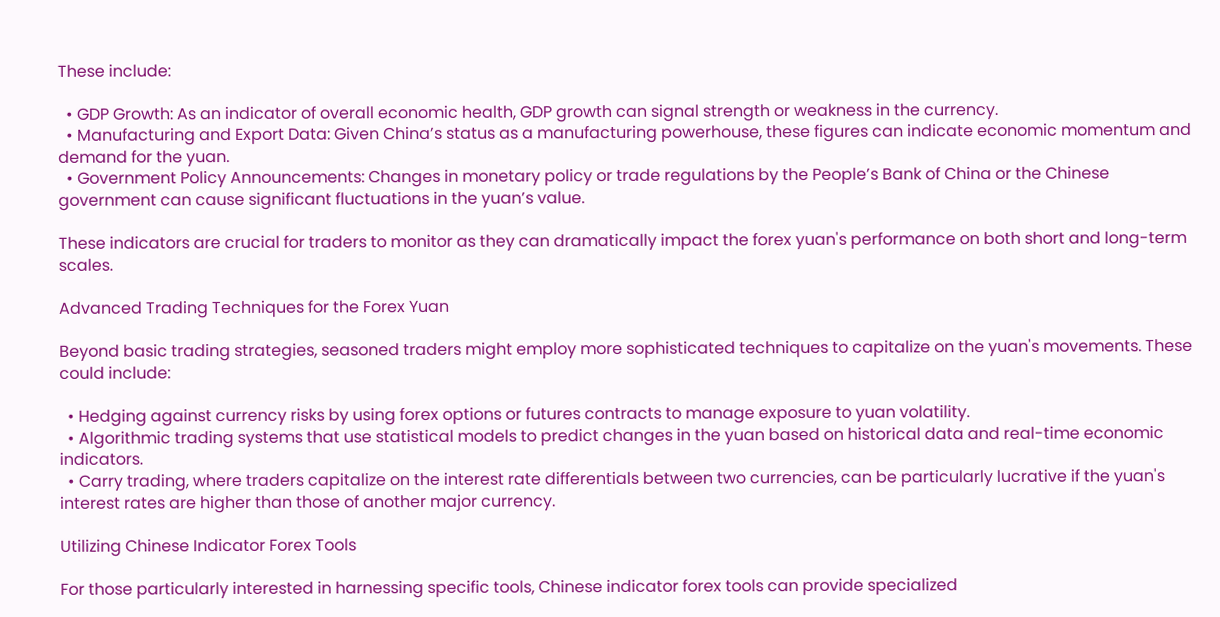These include:

  • GDP Growth: As an indicator of overall economic health, GDP growth can signal strength or weakness in the currency.
  • Manufacturing and Export Data: Given China’s status as a manufacturing powerhouse, these figures can indicate economic momentum and demand for the yuan.
  • Government Policy Announcements: Changes in monetary policy or trade regulations by the People’s Bank of China or the Chinese government can cause significant fluctuations in the yuan’s value.

These indicators are crucial for traders to monitor as they can dramatically impact the forex yuan's performance on both short and long-term scales.

Advanced Trading Techniques for the Forex Yuan

Beyond basic trading strategies, seasoned traders might employ more sophisticated techniques to capitalize on the yuan's movements. These could include:

  • Hedging against currency risks by using forex options or futures contracts to manage exposure to yuan volatility.
  • Algorithmic trading systems that use statistical models to predict changes in the yuan based on historical data and real-time economic indicators.
  • Carry trading, where traders capitalize on the interest rate differentials between two currencies, can be particularly lucrative if the yuan's interest rates are higher than those of another major currency.

Utilizing Chinese Indicator Forex Tools

For those particularly interested in harnessing specific tools, Chinese indicator forex tools can provide specialized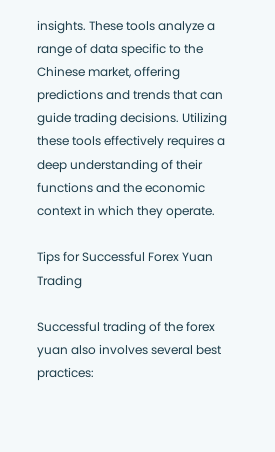insights. These tools analyze a range of data specific to the Chinese market, offering predictions and trends that can guide trading decisions. Utilizing these tools effectively requires a deep understanding of their functions and the economic context in which they operate.

Tips for Successful Forex Yuan Trading

Successful trading of the forex yuan also involves several best practices: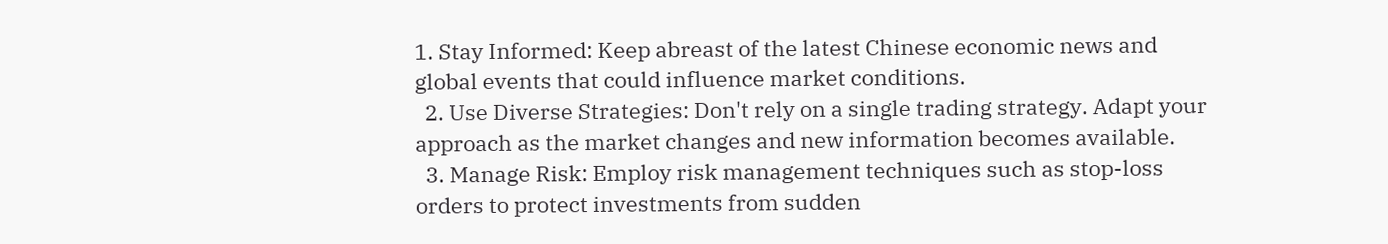1. Stay Informed: Keep abreast of the latest Chinese economic news and global events that could influence market conditions.
  2. Use Diverse Strategies: Don't rely on a single trading strategy. Adapt your approach as the market changes and new information becomes available.
  3. Manage Risk: Employ risk management techniques such as stop-loss orders to protect investments from sudden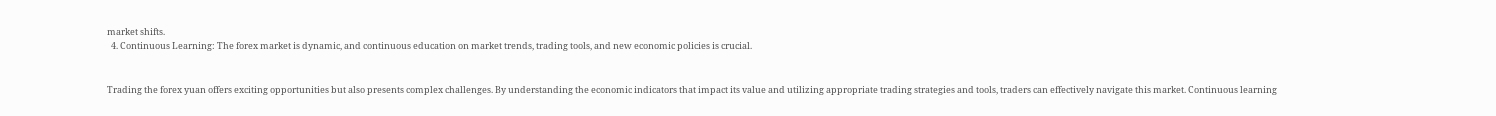market shifts.
  4. Continuous Learning: The forex market is dynamic, and continuous education on market trends, trading tools, and new economic policies is crucial.


Trading the forex yuan offers exciting opportunities but also presents complex challenges. By understanding the economic indicators that impact its value and utilizing appropriate trading strategies and tools, traders can effectively navigate this market. Continuous learning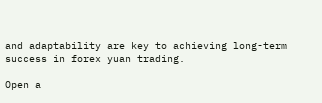and adaptability are key to achieving long-term success in forex yuan trading.

Open a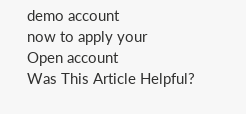demo account
now to apply your
Open account
Was This Article Helpful?